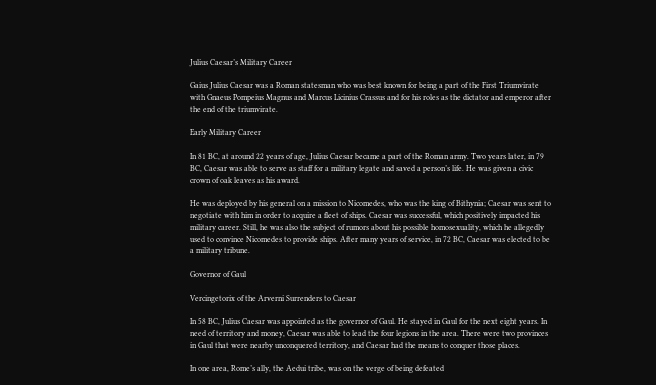Julius Caesar’s Military Career

Gaius Julius Caesar was a Roman statesman who was best known for being a part of the First Triumvirate with Gnaeus Pompeius Magnus and Marcus Licinius Crassus and for his roles as the dictator and emperor after the end of the triumvirate.

Early Military Career

In 81 BC, at around 22 years of age, Julius Caesar became a part of the Roman army. Two years later, in 79 BC, Caesar was able to serve as staff for a military legate and saved a person’s life. He was given a civic crown of oak leaves as his award.

He was deployed by his general on a mission to Nicomedes, who was the king of Bithynia; Caesar was sent to negotiate with him in order to acquire a fleet of ships. Caesar was successful, which positively impacted his military career. Still, he was also the subject of rumors about his possible homosexuality, which he allegedly used to convince Nicomedes to provide ships. After many years of service, in 72 BC, Caesar was elected to be a military tribune.

Governor of Gaul

Vercingetorix of the Arverni Surrenders to Caesar

In 58 BC, Julius Caesar was appointed as the governor of Gaul. He stayed in Gaul for the next eight years. In need of territory and money, Caesar was able to lead the four legions in the area. There were two provinces in Gaul that were nearby unconquered territory, and Caesar had the means to conquer those places.

In one area, Rome’s ally, the Aedui tribe, was on the verge of being defeated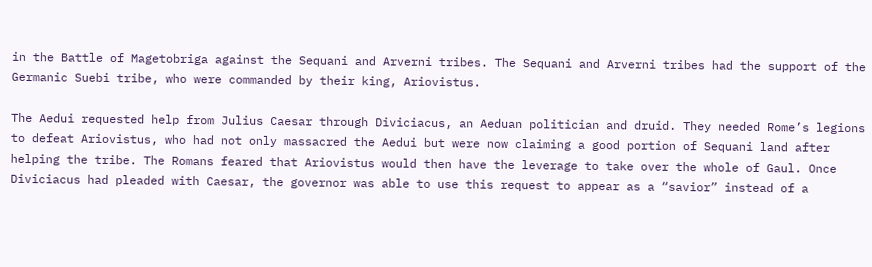in the Battle of Magetobriga against the Sequani and Arverni tribes. The Sequani and Arverni tribes had the support of the Germanic Suebi tribe, who were commanded by their king, Ariovistus.

The Aedui requested help from Julius Caesar through Diviciacus, an Aeduan politician and druid. They needed Rome’s legions to defeat Ariovistus, who had not only massacred the Aedui but were now claiming a good portion of Sequani land after helping the tribe. The Romans feared that Ariovistus would then have the leverage to take over the whole of Gaul. Once Diviciacus had pleaded with Caesar, the governor was able to use this request to appear as a “savior” instead of a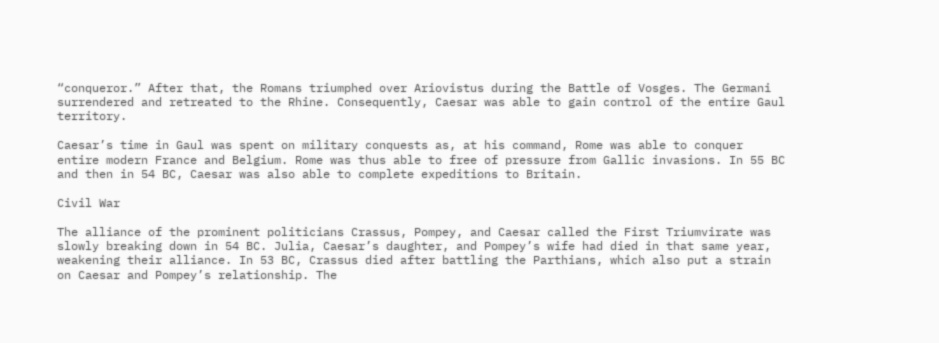“conqueror.” After that, the Romans triumphed over Ariovistus during the Battle of Vosges. The Germani surrendered and retreated to the Rhine. Consequently, Caesar was able to gain control of the entire Gaul territory.

Caesar’s time in Gaul was spent on military conquests as, at his command, Rome was able to conquer entire modern France and Belgium. Rome was thus able to free of pressure from Gallic invasions. In 55 BC and then in 54 BC, Caesar was also able to complete expeditions to Britain.

Civil War

The alliance of the prominent politicians Crassus, Pompey, and Caesar called the First Triumvirate was slowly breaking down in 54 BC. Julia, Caesar’s daughter, and Pompey’s wife had died in that same year, weakening their alliance. In 53 BC, Crassus died after battling the Parthians, which also put a strain on Caesar and Pompey’s relationship. The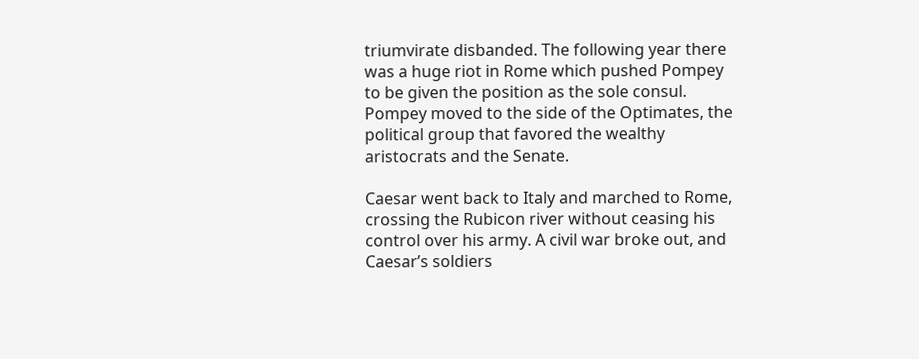triumvirate disbanded. The following year there was a huge riot in Rome which pushed Pompey to be given the position as the sole consul. Pompey moved to the side of the Optimates, the political group that favored the wealthy aristocrats and the Senate.

Caesar went back to Italy and marched to Rome, crossing the Rubicon river without ceasing his control over his army. A civil war broke out, and Caesar’s soldiers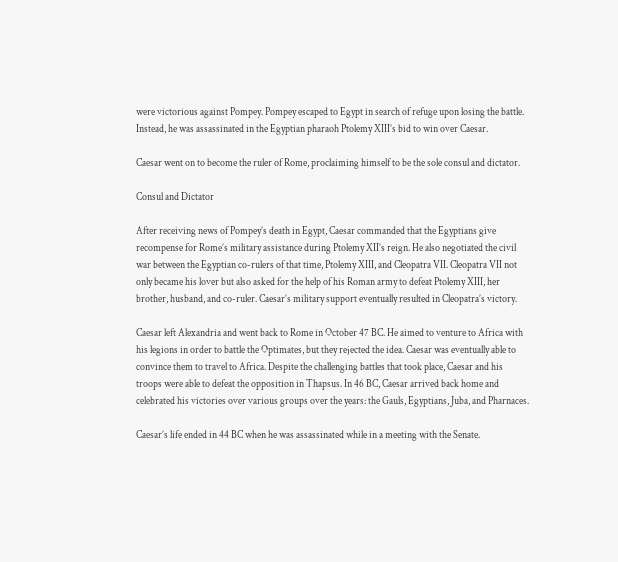were victorious against Pompey. Pompey escaped to Egypt in search of refuge upon losing the battle. Instead, he was assassinated in the Egyptian pharaoh Ptolemy XIII’s bid to win over Caesar.

Caesar went on to become the ruler of Rome, proclaiming himself to be the sole consul and dictator.

Consul and Dictator

After receiving news of Pompey’s death in Egypt, Caesar commanded that the Egyptians give recompense for Rome’s military assistance during Ptolemy XII’s reign. He also negotiated the civil war between the Egyptian co-rulers of that time, Ptolemy XIII, and Cleopatra VII. Cleopatra VII not only became his lover but also asked for the help of his Roman army to defeat Ptolemy XIII, her brother, husband, and co-ruler. Caesar’s military support eventually resulted in Cleopatra’s victory.

Caesar left Alexandria and went back to Rome in October 47 BC. He aimed to venture to Africa with his legions in order to battle the Optimates, but they rejected the idea. Caesar was eventually able to convince them to travel to Africa. Despite the challenging battles that took place, Caesar and his troops were able to defeat the opposition in Thapsus. In 46 BC, Caesar arrived back home and celebrated his victories over various groups over the years: the Gauls, Egyptians, Juba, and Pharnaces.

Caesar’s life ended in 44 BC when he was assassinated while in a meeting with the Senate.